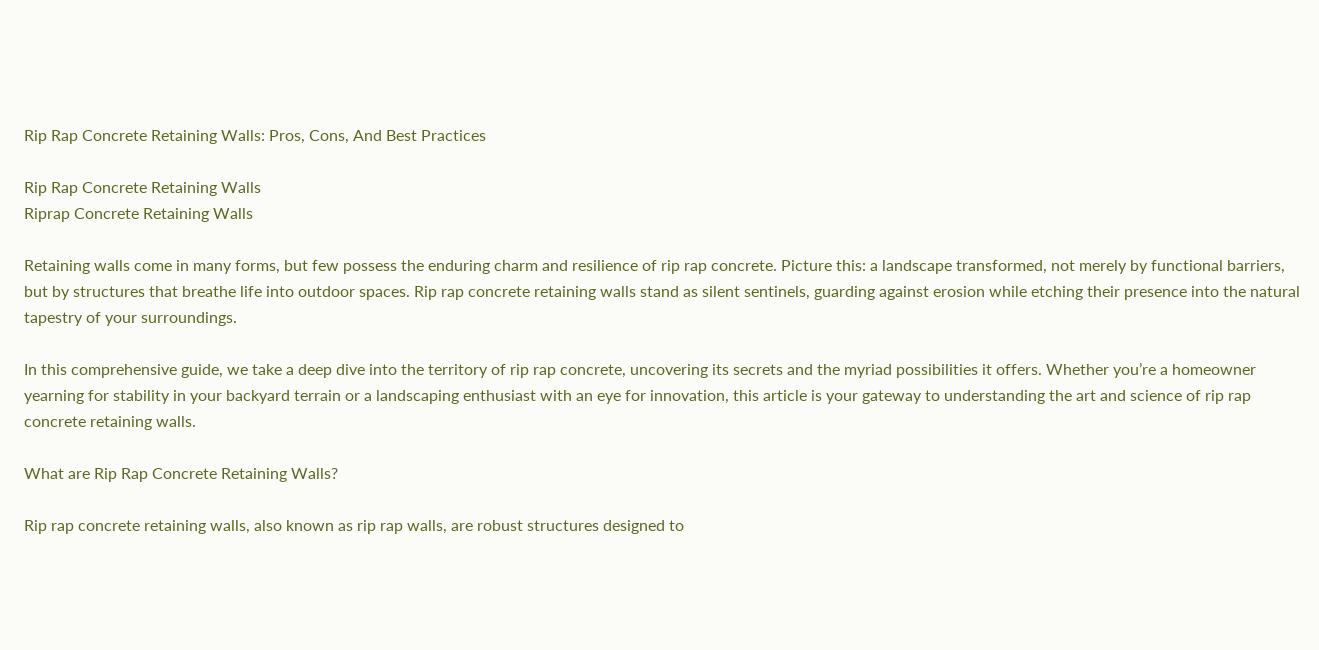Rip Rap Concrete Retaining Walls: Pros, Cons, And Best Practices

Rip Rap Concrete Retaining Walls
Riprap Concrete Retaining Walls

Retaining walls come in many forms, but few possess the enduring charm and resilience of rip rap concrete. Picture this: a landscape transformed, not merely by functional barriers, but by structures that breathe life into outdoor spaces. Rip rap concrete retaining walls stand as silent sentinels, guarding against erosion while etching their presence into the natural tapestry of your surroundings.

In this comprehensive guide, we take a deep dive into the territory of rip rap concrete, uncovering its secrets and the myriad possibilities it offers. Whether you’re a homeowner yearning for stability in your backyard terrain or a landscaping enthusiast with an eye for innovation, this article is your gateway to understanding the art and science of rip rap concrete retaining walls.

What are Rip Rap Concrete Retaining Walls?

Rip rap concrete retaining walls, also known as rip rap walls, are robust structures designed to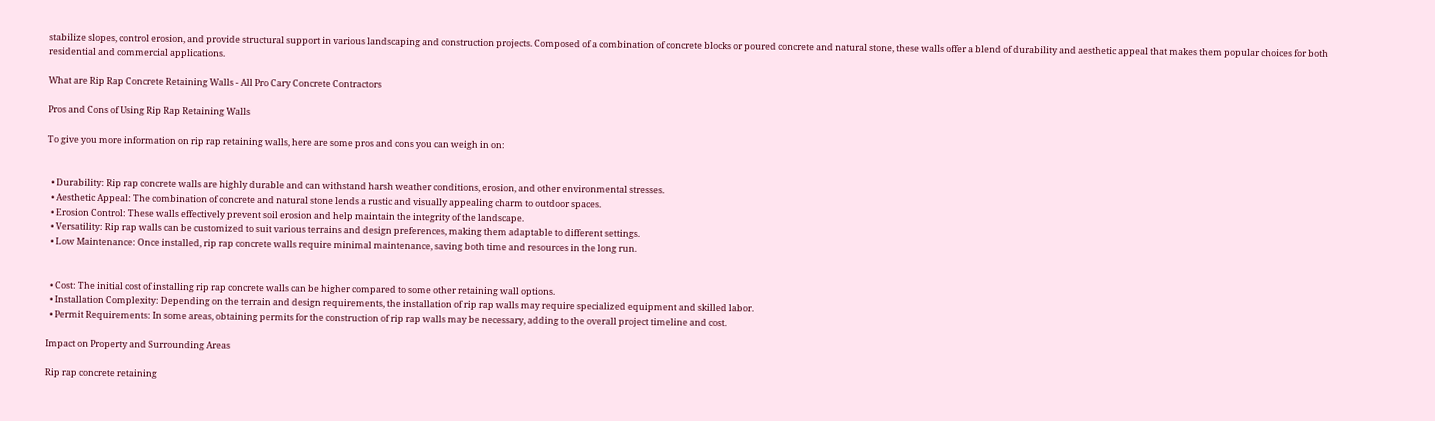stabilize slopes, control erosion, and provide structural support in various landscaping and construction projects. Composed of a combination of concrete blocks or poured concrete and natural stone, these walls offer a blend of durability and aesthetic appeal that makes them popular choices for both residential and commercial applications.

What are Rip Rap Concrete Retaining Walls - All Pro Cary Concrete Contractors

Pros and Cons of Using Rip Rap Retaining Walls

To give you more information on rip rap retaining walls, here are some pros and cons you can weigh in on:


  • Durability: Rip rap concrete walls are highly durable and can withstand harsh weather conditions, erosion, and other environmental stresses.
  • Aesthetic Appeal: The combination of concrete and natural stone lends a rustic and visually appealing charm to outdoor spaces.
  • Erosion Control: These walls effectively prevent soil erosion and help maintain the integrity of the landscape.
  • Versatility: Rip rap walls can be customized to suit various terrains and design preferences, making them adaptable to different settings.
  • Low Maintenance: Once installed, rip rap concrete walls require minimal maintenance, saving both time and resources in the long run.


  • Cost: The initial cost of installing rip rap concrete walls can be higher compared to some other retaining wall options.
  • Installation Complexity: Depending on the terrain and design requirements, the installation of rip rap walls may require specialized equipment and skilled labor.
  • Permit Requirements: In some areas, obtaining permits for the construction of rip rap walls may be necessary, adding to the overall project timeline and cost.

Impact on Property and Surrounding Areas

Rip rap concrete retaining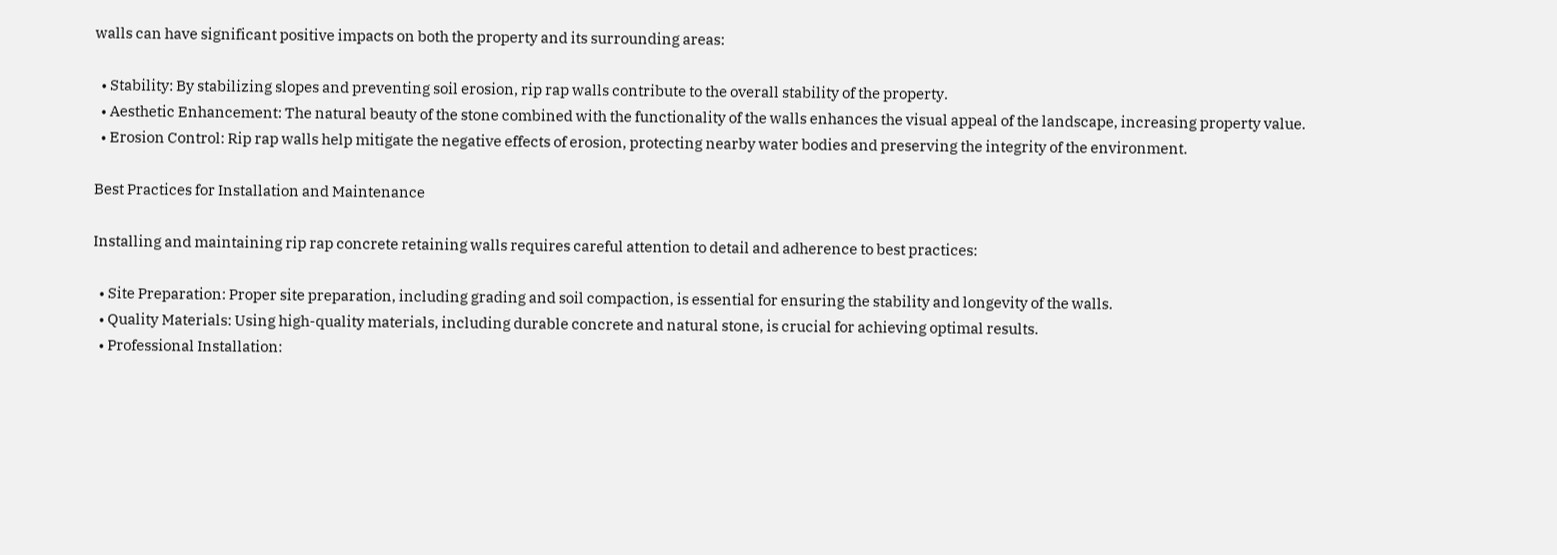walls can have significant positive impacts on both the property and its surrounding areas:

  • Stability: By stabilizing slopes and preventing soil erosion, rip rap walls contribute to the overall stability of the property.
  • Aesthetic Enhancement: The natural beauty of the stone combined with the functionality of the walls enhances the visual appeal of the landscape, increasing property value.
  • Erosion Control: Rip rap walls help mitigate the negative effects of erosion, protecting nearby water bodies and preserving the integrity of the environment.

Best Practices for Installation and Maintenance

Installing and maintaining rip rap concrete retaining walls requires careful attention to detail and adherence to best practices:

  • Site Preparation: Proper site preparation, including grading and soil compaction, is essential for ensuring the stability and longevity of the walls.
  • Quality Materials: Using high-quality materials, including durable concrete and natural stone, is crucial for achieving optimal results.
  • Professional Installation: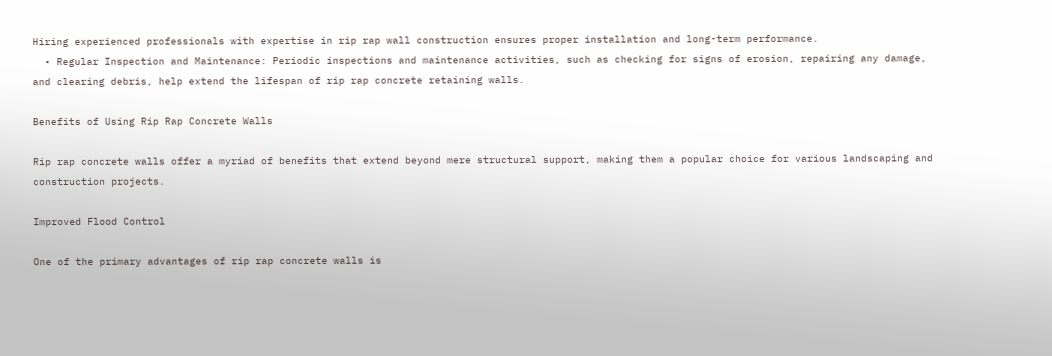Hiring experienced professionals with expertise in rip rap wall construction ensures proper installation and long-term performance.
  • Regular Inspection and Maintenance: Periodic inspections and maintenance activities, such as checking for signs of erosion, repairing any damage, and clearing debris, help extend the lifespan of rip rap concrete retaining walls.

Benefits of Using Rip Rap Concrete Walls

Rip rap concrete walls offer a myriad of benefits that extend beyond mere structural support, making them a popular choice for various landscaping and construction projects.

Improved Flood Control

One of the primary advantages of rip rap concrete walls is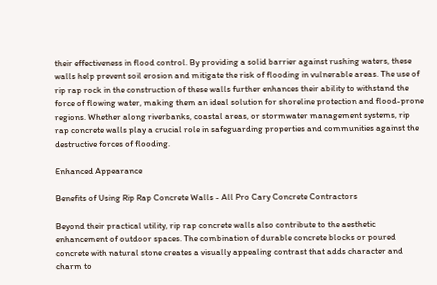their effectiveness in flood control. By providing a solid barrier against rushing waters, these walls help prevent soil erosion and mitigate the risk of flooding in vulnerable areas. The use of rip rap rock in the construction of these walls further enhances their ability to withstand the force of flowing water, making them an ideal solution for shoreline protection and flood-prone regions. Whether along riverbanks, coastal areas, or stormwater management systems, rip rap concrete walls play a crucial role in safeguarding properties and communities against the destructive forces of flooding.

Enhanced Appearance

Benefits of Using Rip Rap Concrete Walls - All Pro Cary Concrete Contractors

Beyond their practical utility, rip rap concrete walls also contribute to the aesthetic enhancement of outdoor spaces. The combination of durable concrete blocks or poured concrete with natural stone creates a visually appealing contrast that adds character and charm to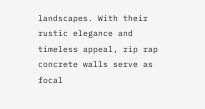landscapes. With their rustic elegance and timeless appeal, rip rap concrete walls serve as focal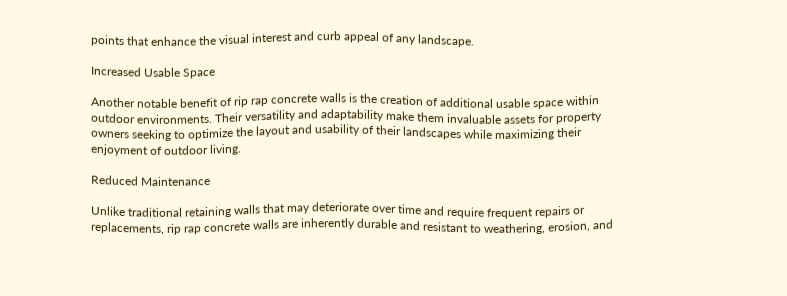points that enhance the visual interest and curb appeal of any landscape.

Increased Usable Space

Another notable benefit of rip rap concrete walls is the creation of additional usable space within outdoor environments. Their versatility and adaptability make them invaluable assets for property owners seeking to optimize the layout and usability of their landscapes while maximizing their enjoyment of outdoor living.

Reduced Maintenance

Unlike traditional retaining walls that may deteriorate over time and require frequent repairs or replacements, rip rap concrete walls are inherently durable and resistant to weathering, erosion, and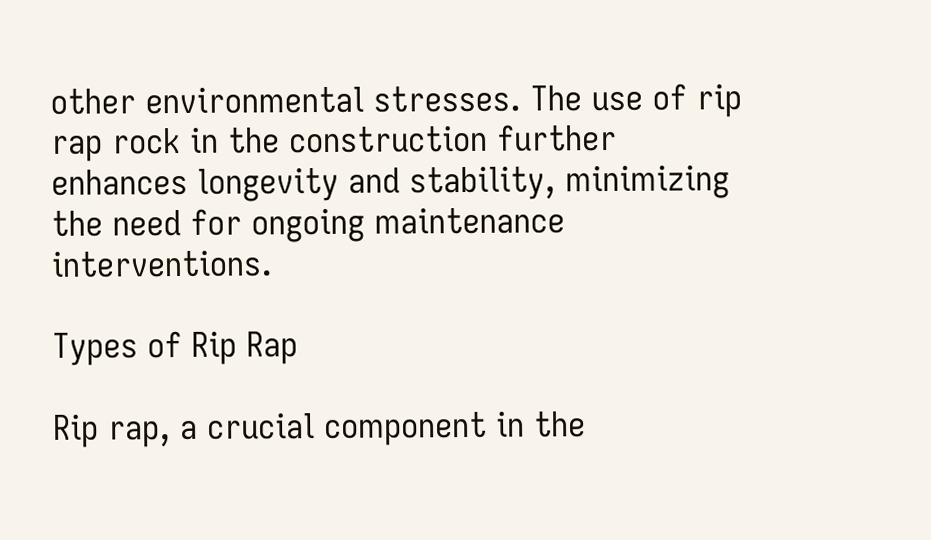other environmental stresses. The use of rip rap rock in the construction further enhances longevity and stability, minimizing the need for ongoing maintenance interventions.

Types of Rip Rap

Rip rap, a crucial component in the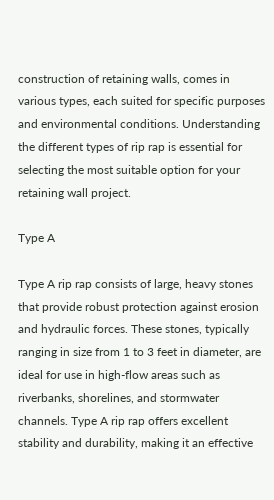construction of retaining walls, comes in various types, each suited for specific purposes and environmental conditions. Understanding the different types of rip rap is essential for selecting the most suitable option for your retaining wall project.

Type A

Type A rip rap consists of large, heavy stones that provide robust protection against erosion and hydraulic forces. These stones, typically ranging in size from 1 to 3 feet in diameter, are ideal for use in high-flow areas such as riverbanks, shorelines, and stormwater channels. Type A rip rap offers excellent stability and durability, making it an effective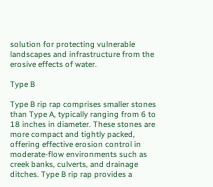solution for protecting vulnerable landscapes and infrastructure from the erosive effects of water.

Type B

Type B rip rap comprises smaller stones than Type A, typically ranging from 6 to 18 inches in diameter. These stones are more compact and tightly packed, offering effective erosion control in moderate-flow environments such as creek banks, culverts, and drainage ditches. Type B rip rap provides a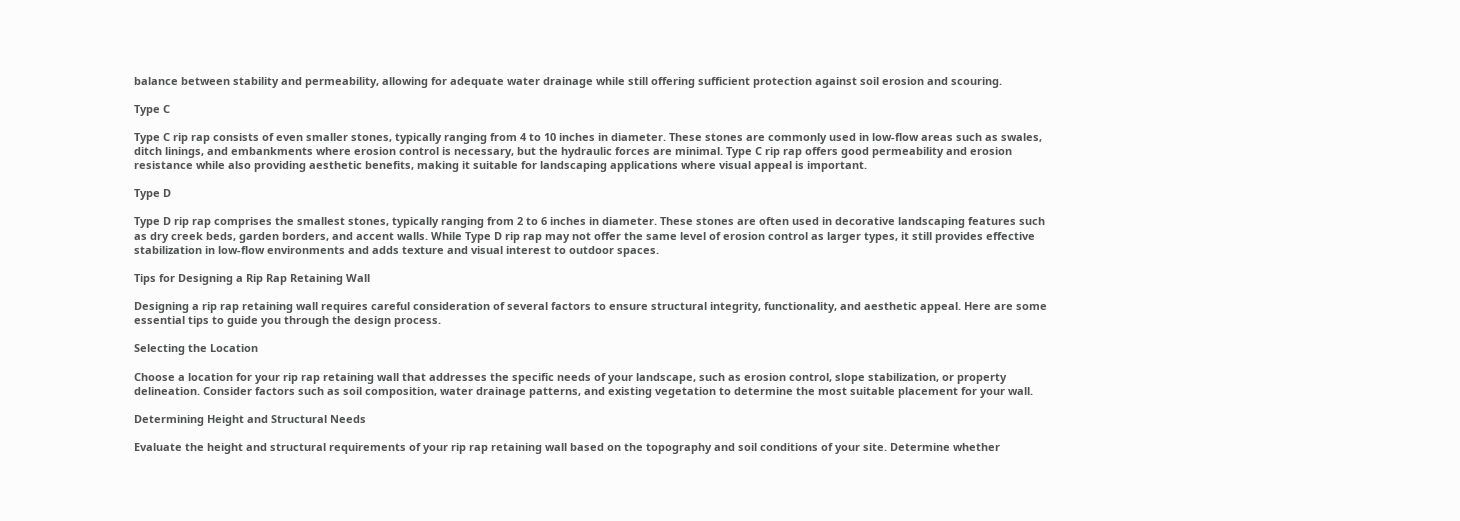balance between stability and permeability, allowing for adequate water drainage while still offering sufficient protection against soil erosion and scouring.

Type C

Type C rip rap consists of even smaller stones, typically ranging from 4 to 10 inches in diameter. These stones are commonly used in low-flow areas such as swales, ditch linings, and embankments where erosion control is necessary, but the hydraulic forces are minimal. Type C rip rap offers good permeability and erosion resistance while also providing aesthetic benefits, making it suitable for landscaping applications where visual appeal is important.

Type D

Type D rip rap comprises the smallest stones, typically ranging from 2 to 6 inches in diameter. These stones are often used in decorative landscaping features such as dry creek beds, garden borders, and accent walls. While Type D rip rap may not offer the same level of erosion control as larger types, it still provides effective stabilization in low-flow environments and adds texture and visual interest to outdoor spaces.

Tips for Designing a Rip Rap Retaining Wall

Designing a rip rap retaining wall requires careful consideration of several factors to ensure structural integrity, functionality, and aesthetic appeal. Here are some essential tips to guide you through the design process.

Selecting the Location

Choose a location for your rip rap retaining wall that addresses the specific needs of your landscape, such as erosion control, slope stabilization, or property delineation. Consider factors such as soil composition, water drainage patterns, and existing vegetation to determine the most suitable placement for your wall.

Determining Height and Structural Needs

Evaluate the height and structural requirements of your rip rap retaining wall based on the topography and soil conditions of your site. Determine whether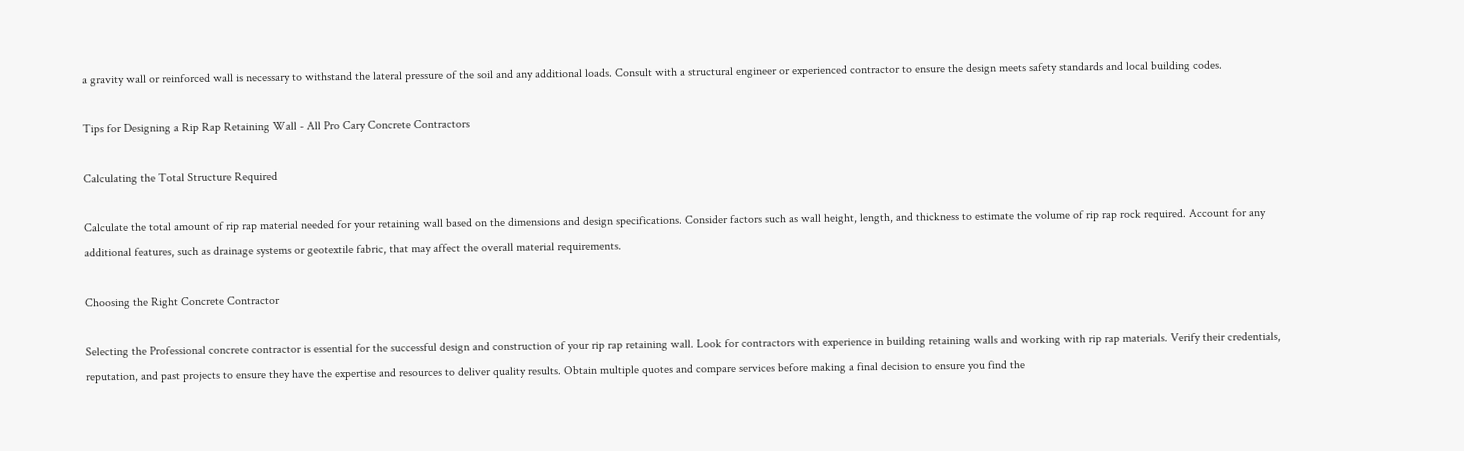a gravity wall or reinforced wall is necessary to withstand the lateral pressure of the soil and any additional loads. Consult with a structural engineer or experienced contractor to ensure the design meets safety standards and local building codes.

Tips for Designing a Rip Rap Retaining Wall - All Pro Cary Concrete Contractors

Calculating the Total Structure Required

Calculate the total amount of rip rap material needed for your retaining wall based on the dimensions and design specifications. Consider factors such as wall height, length, and thickness to estimate the volume of rip rap rock required. Account for any additional features, such as drainage systems or geotextile fabric, that may affect the overall material requirements.

Choosing the Right Concrete Contractor

Selecting the Professional concrete contractor is essential for the successful design and construction of your rip rap retaining wall. Look for contractors with experience in building retaining walls and working with rip rap materials. Verify their credentials, reputation, and past projects to ensure they have the expertise and resources to deliver quality results. Obtain multiple quotes and compare services before making a final decision to ensure you find the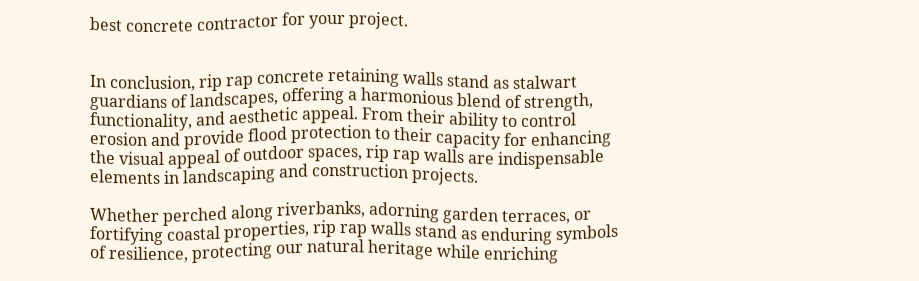best concrete contractor for your project.


In conclusion, rip rap concrete retaining walls stand as stalwart guardians of landscapes, offering a harmonious blend of strength, functionality, and aesthetic appeal. From their ability to control erosion and provide flood protection to their capacity for enhancing the visual appeal of outdoor spaces, rip rap walls are indispensable elements in landscaping and construction projects.

Whether perched along riverbanks, adorning garden terraces, or fortifying coastal properties, rip rap walls stand as enduring symbols of resilience, protecting our natural heritage while enriching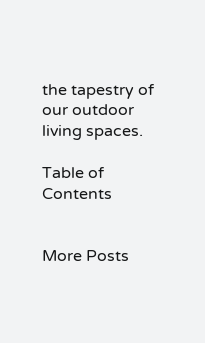the tapestry of our outdoor living spaces.

Table of Contents


More Posts